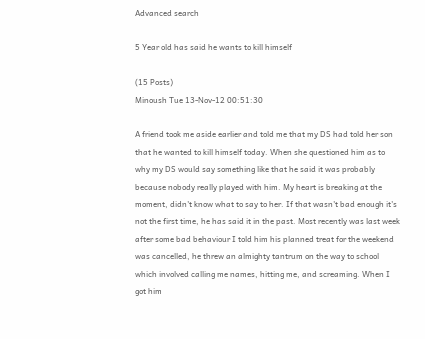Advanced search

5 Year old has said he wants to kill himself

(15 Posts)
Minoush Tue 13-Nov-12 00:51:30

A friend took me aside earlier and told me that my DS had told her son that he wanted to kill himself today. When she questioned him as to why my DS would say something like that he said it was probably because nobody really played with him. My heart is breaking at the moment, didn't know what to say to her. If that wasn't bad enough it's not the first time, he has said it in the past. Most recently was last week after some bad behaviour I told him his planned treat for the weekend was cancelled, he threw an almighty tantrum on the way to school which involved calling me names, hitting me, and screaming. When I got him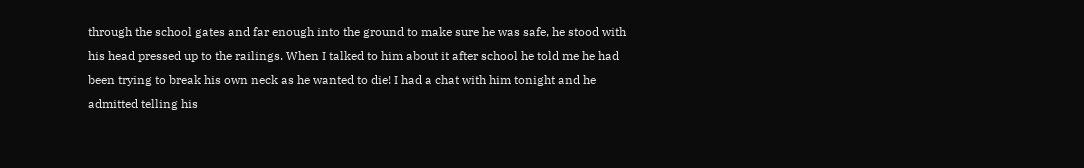through the school gates and far enough into the ground to make sure he was safe, he stood with his head pressed up to the railings. When I talked to him about it after school he told me he had been trying to break his own neck as he wanted to die! I had a chat with him tonight and he admitted telling his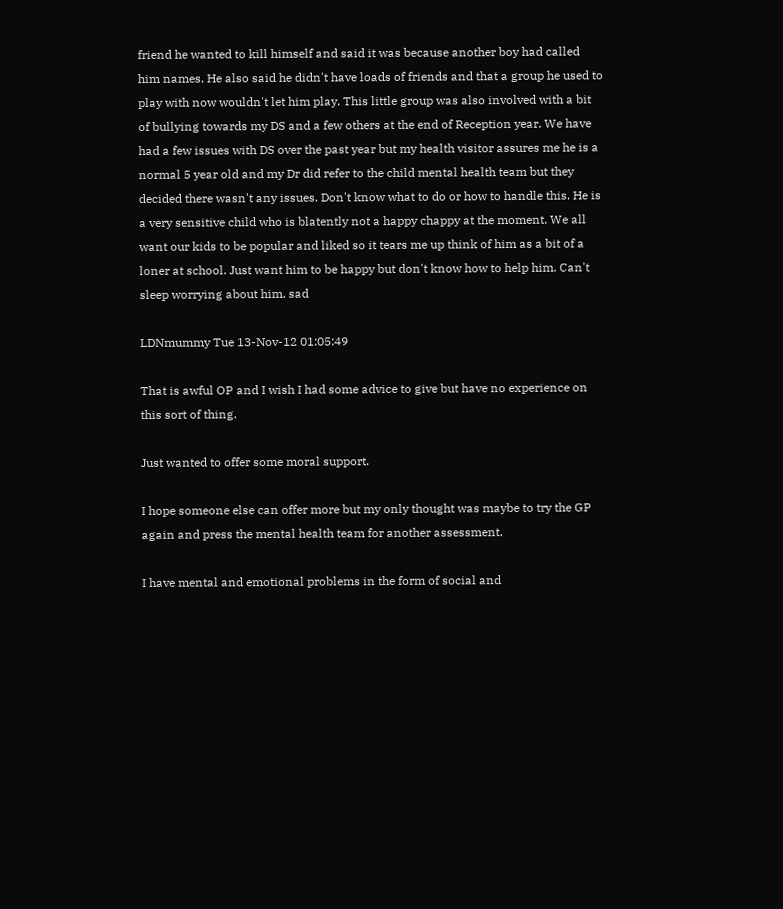friend he wanted to kill himself and said it was because another boy had called him names. He also said he didn't have loads of friends and that a group he used to play with now wouldn't let him play. This little group was also involved with a bit of bullying towards my DS and a few others at the end of Reception year. We have had a few issues with DS over the past year but my health visitor assures me he is a normal 5 year old and my Dr did refer to the child mental health team but they decided there wasn't any issues. Don't know what to do or how to handle this. He is a very sensitive child who is blatently not a happy chappy at the moment. We all want our kids to be popular and liked so it tears me up think of him as a bit of a loner at school. Just want him to be happy but don't know how to help him. Can't sleep worrying about him. sad

LDNmummy Tue 13-Nov-12 01:05:49

That is awful OP and I wish I had some advice to give but have no experience on this sort of thing.

Just wanted to offer some moral support.

I hope someone else can offer more but my only thought was maybe to try the GP again and press the mental health team for another assessment.

I have mental and emotional problems in the form of social and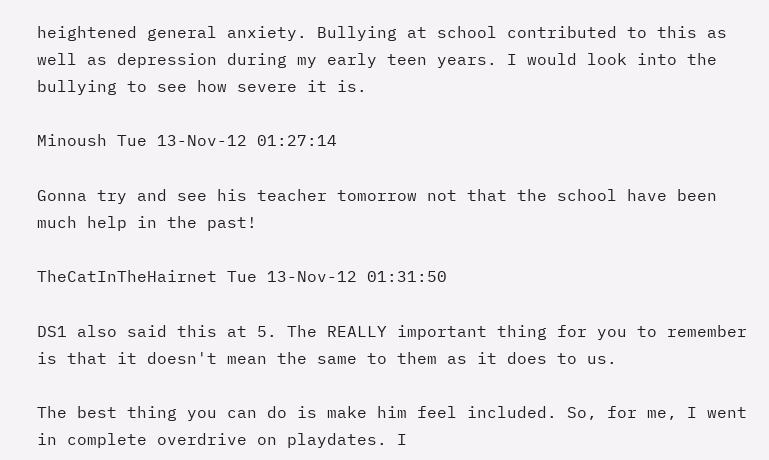heightened general anxiety. Bullying at school contributed to this as well as depression during my early teen years. I would look into the bullying to see how severe it is.

Minoush Tue 13-Nov-12 01:27:14

Gonna try and see his teacher tomorrow not that the school have been much help in the past!

TheCatInTheHairnet Tue 13-Nov-12 01:31:50

DS1 also said this at 5. The REALLY important thing for you to remember is that it doesn't mean the same to them as it does to us.

The best thing you can do is make him feel included. So, for me, I went in complete overdrive on playdates. I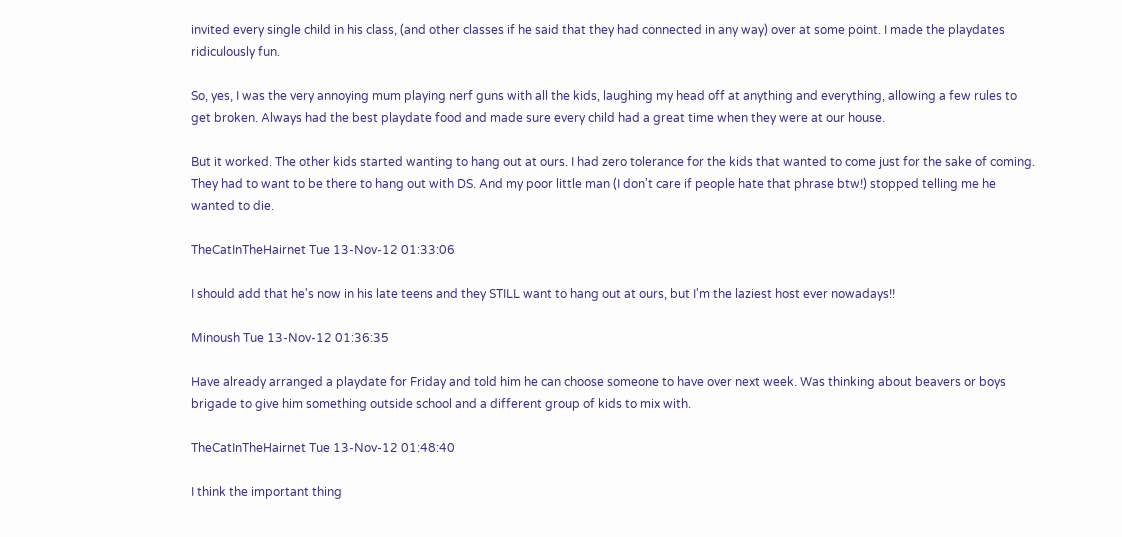invited every single child in his class, (and other classes if he said that they had connected in any way) over at some point. I made the playdates ridiculously fun.

So, yes, I was the very annoying mum playing nerf guns with all the kids, laughing my head off at anything and everything, allowing a few rules to get broken. Always had the best playdate food and made sure every child had a great time when they were at our house.

But it worked. The other kids started wanting to hang out at ours. I had zero tolerance for the kids that wanted to come just for the sake of coming. They had to want to be there to hang out with DS. And my poor little man (I don't care if people hate that phrase btw!) stopped telling me he wanted to die.

TheCatInTheHairnet Tue 13-Nov-12 01:33:06

I should add that he's now in his late teens and they STILL want to hang out at ours, but I'm the laziest host ever nowadays!!

Minoush Tue 13-Nov-12 01:36:35

Have already arranged a playdate for Friday and told him he can choose someone to have over next week. Was thinking about beavers or boys brigade to give him something outside school and a different group of kids to mix with.

TheCatInTheHairnet Tue 13-Nov-12 01:48:40

I think the important thing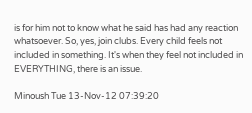is for him not to know what he said has had any reaction whatsoever. So, yes, join clubs. Every child feels not included in something. It's when they feel not included in EVERYTHING, there is an issue.

Minoush Tue 13-Nov-12 07:39:20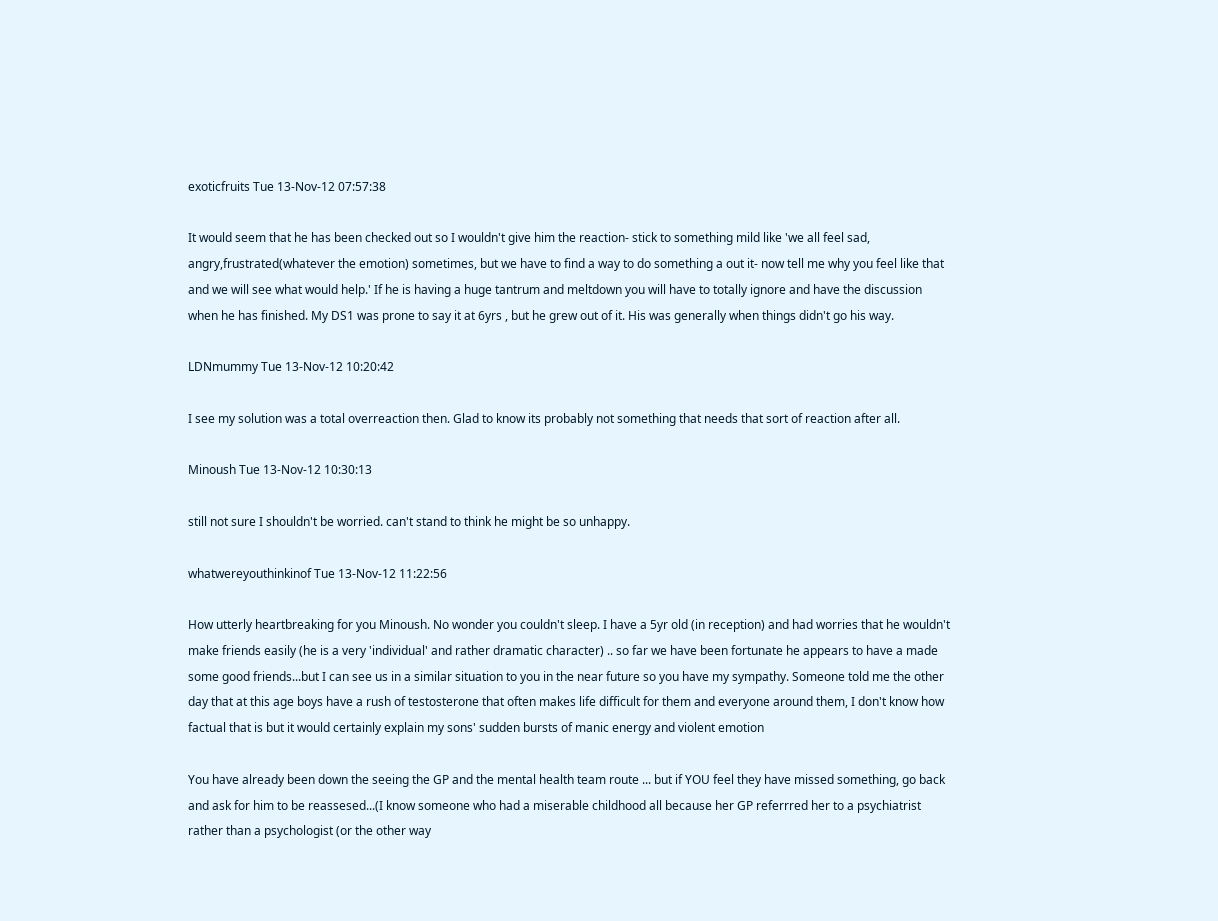exoticfruits Tue 13-Nov-12 07:57:38

It would seem that he has been checked out so I wouldn't give him the reaction- stick to something mild like 'we all feel sad, angry,frustrated(whatever the emotion) sometimes, but we have to find a way to do something a out it- now tell me why you feel like that and we will see what would help.' If he is having a huge tantrum and meltdown you will have to totally ignore and have the discussion when he has finished. My DS1 was prone to say it at 6yrs , but he grew out of it. His was generally when things didn't go his way.

LDNmummy Tue 13-Nov-12 10:20:42

I see my solution was a total overreaction then. Glad to know its probably not something that needs that sort of reaction after all.

Minoush Tue 13-Nov-12 10:30:13

still not sure I shouldn't be worried. can't stand to think he might be so unhappy.

whatwereyouthinkinof Tue 13-Nov-12 11:22:56

How utterly heartbreaking for you Minoush. No wonder you couldn't sleep. I have a 5yr old (in reception) and had worries that he wouldn't make friends easily (he is a very 'individual' and rather dramatic character) .. so far we have been fortunate he appears to have a made some good friends...but I can see us in a similar situation to you in the near future so you have my sympathy. Someone told me the other day that at this age boys have a rush of testosterone that often makes life difficult for them and everyone around them, I don't know how factual that is but it would certainly explain my sons' sudden bursts of manic energy and violent emotion

You have already been down the seeing the GP and the mental health team route ... but if YOU feel they have missed something, go back and ask for him to be reassesed...(I know someone who had a miserable childhood all because her GP referrred her to a psychiatrist rather than a psychologist (or the other way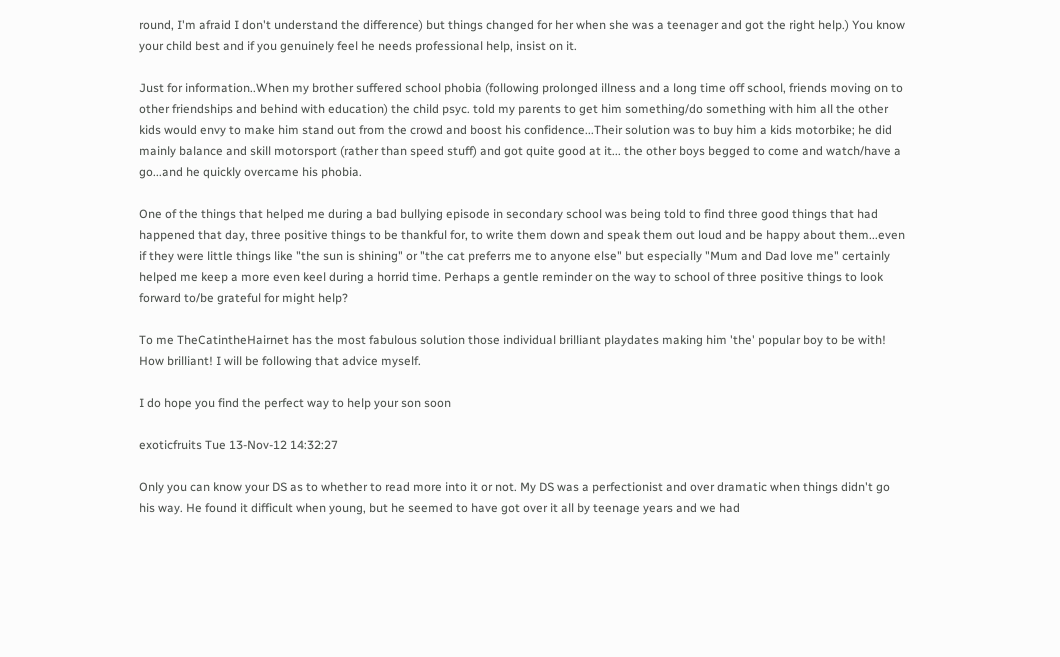round, I'm afraid I don't understand the difference) but things changed for her when she was a teenager and got the right help.) You know your child best and if you genuinely feel he needs professional help, insist on it.

Just for information..When my brother suffered school phobia (following prolonged illness and a long time off school, friends moving on to other friendships and behind with education) the child psyc. told my parents to get him something/do something with him all the other kids would envy to make him stand out from the crowd and boost his confidence...Their solution was to buy him a kids motorbike; he did mainly balance and skill motorsport (rather than speed stuff) and got quite good at it... the other boys begged to come and watch/have a go...and he quickly overcame his phobia.

One of the things that helped me during a bad bullying episode in secondary school was being told to find three good things that had happened that day, three positive things to be thankful for, to write them down and speak them out loud and be happy about them...even if they were little things like "the sun is shining" or "the cat preferrs me to anyone else" but especially "Mum and Dad love me" certainly helped me keep a more even keel during a horrid time. Perhaps a gentle reminder on the way to school of three positive things to look forward to/be grateful for might help?

To me TheCatintheHairnet has the most fabulous solution those individual brilliant playdates making him 'the' popular boy to be with! How brilliant! I will be following that advice myself.

I do hope you find the perfect way to help your son soon

exoticfruits Tue 13-Nov-12 14:32:27

Only you can know your DS as to whether to read more into it or not. My DS was a perfectionist and over dramatic when things didn't go his way. He found it difficult when young, but he seemed to have got over it all by teenage years and we had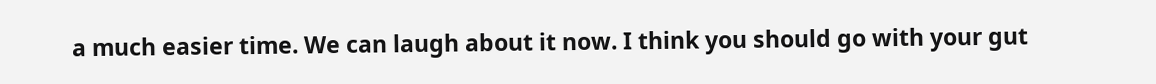a much easier time. We can laugh about it now. I think you should go with your gut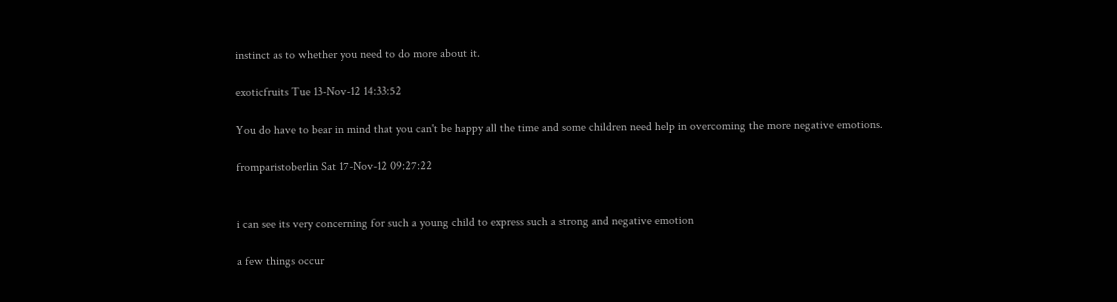instinct as to whether you need to do more about it.

exoticfruits Tue 13-Nov-12 14:33:52

You do have to bear in mind that you can't be happy all the time and some children need help in overcoming the more negative emotions.

fromparistoberlin Sat 17-Nov-12 09:27:22


i can see its very concerning for such a young child to express such a strong and negative emotion

a few things occur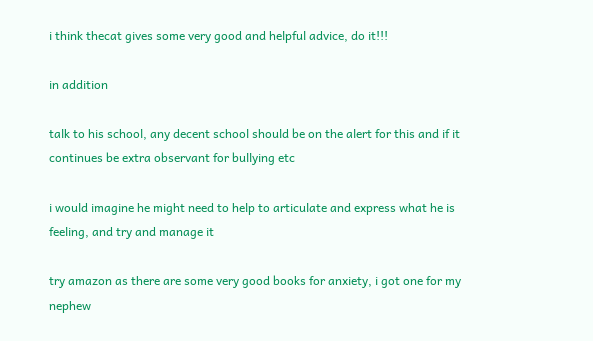i think thecat gives some very good and helpful advice, do it!!!

in addition

talk to his school, any decent school should be on the alert for this and if it continues be extra observant for bullying etc

i would imagine he might need to help to articulate and express what he is feeling, and try and manage it

try amazon as there are some very good books for anxiety, i got one for my nephew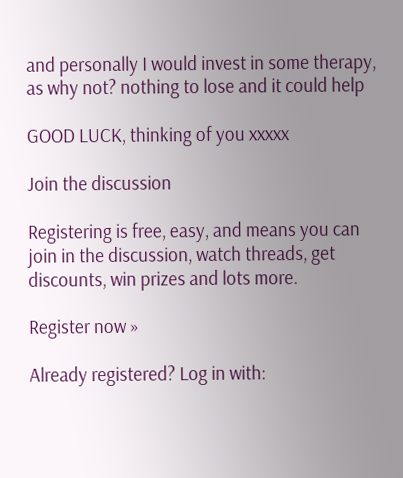and personally I would invest in some therapy, as why not? nothing to lose and it could help

GOOD LUCK, thinking of you xxxxx

Join the discussion

Registering is free, easy, and means you can join in the discussion, watch threads, get discounts, win prizes and lots more.

Register now »

Already registered? Log in with: